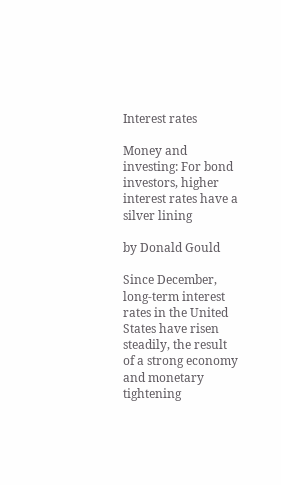Interest rates

Money and investing: For bond investors, higher interest rates have a silver lining

by Donald Gould

Since December, long-term interest rates in the United States have risen steadily, the result of a strong economy and monetary tightening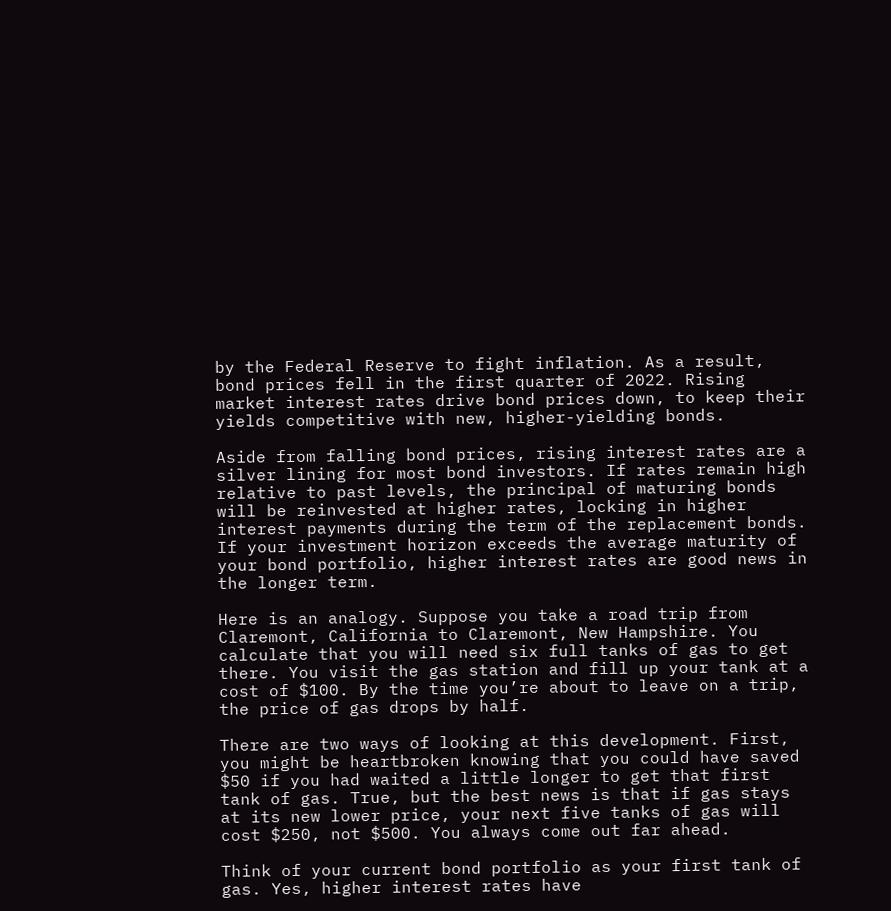by the Federal Reserve to fight inflation. As a result, bond prices fell in the first quarter of 2022. Rising market interest rates drive bond prices down, to keep their yields competitive with new, higher-yielding bonds.

Aside from falling bond prices, rising interest rates are a silver lining for most bond investors. If rates remain high relative to past levels, the principal of maturing bonds will be reinvested at higher rates, locking in higher interest payments during the term of the replacement bonds. If your investment horizon exceeds the average maturity of your bond portfolio, higher interest rates are good news in the longer term.

Here is an analogy. Suppose you take a road trip from Claremont, California to Claremont, New Hampshire. You calculate that you will need six full tanks of gas to get there. You visit the gas station and fill up your tank at a cost of $100. By the time you’re about to leave on a trip, the price of gas drops by half.

There are two ways of looking at this development. First, you might be heartbroken knowing that you could have saved $50 if you had waited a little longer to get that first tank of gas. True, but the best news is that if gas stays at its new lower price, your next five tanks of gas will cost $250, not $500. You always come out far ahead.

Think of your current bond portfolio as your first tank of gas. Yes, higher interest rates have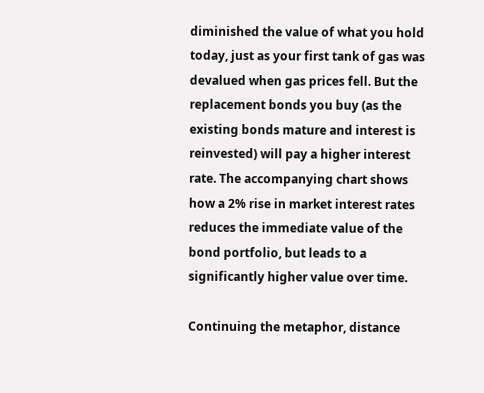diminished the value of what you hold today, just as your first tank of gas was devalued when gas prices fell. But the replacement bonds you buy (as the existing bonds mature and interest is reinvested) will pay a higher interest rate. The accompanying chart shows how a 2% rise in market interest rates reduces the immediate value of the bond portfolio, but leads to a significantly higher value over time.

Continuing the metaphor, distance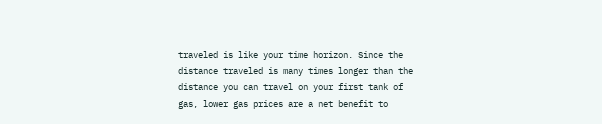traveled is like your time horizon. Since the distance traveled is many times longer than the distance you can travel on your first tank of gas, lower gas prices are a net benefit to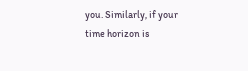you. Similarly, if your time horizon is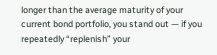longer than the average maturity of your current bond portfolio, you stand out — if you repeatedly “replenish” your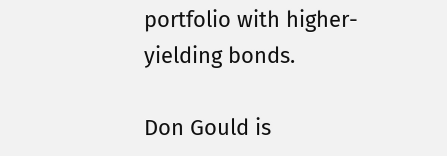portfolio with higher-yielding bonds.

Don Gould is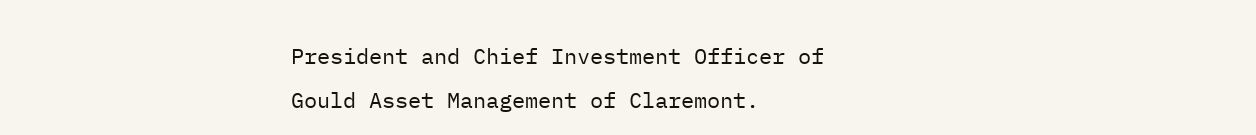President and Chief Investment Officer of Gould Asset Management of Claremont.